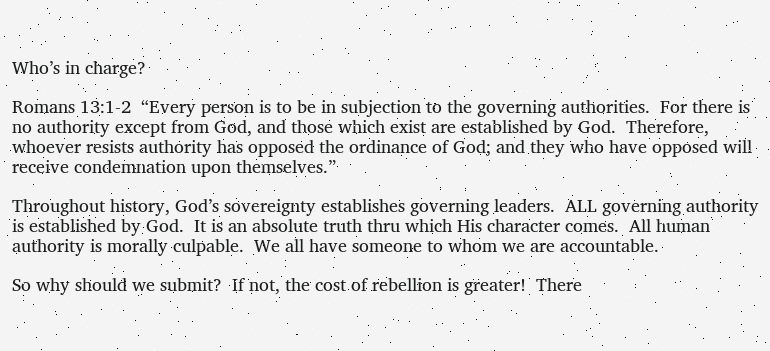Who’s in charge?

Romans 13:1-2  “Every person is to be in subjection to the governing authorities.  For there is no authority except from God, and those which exist are established by God.  Therefore, whoever resists authority has opposed the ordinance of God; and they who have opposed will receive condemnation upon themselves.”

Throughout history, God’s sovereignty establishes governing leaders.  ALL governing authority is established by God.  It is an absolute truth thru which His character comes.  All human authority is morally culpable.  We all have someone to whom we are accountable.

So why should we submit?  If not, the cost of rebellion is greater!  There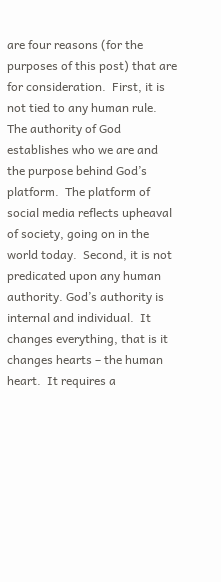are four reasons (for the purposes of this post) that are for consideration.  First, it is not tied to any human rule.  The authority of God establishes who we are and the purpose behind God’s platform.  The platform of social media reflects upheaval of society, going on in the world today.  Second, it is not predicated upon any human authority. God’s authority is internal and individual.  It changes everything, that is it changes hearts – the human heart.  It requires a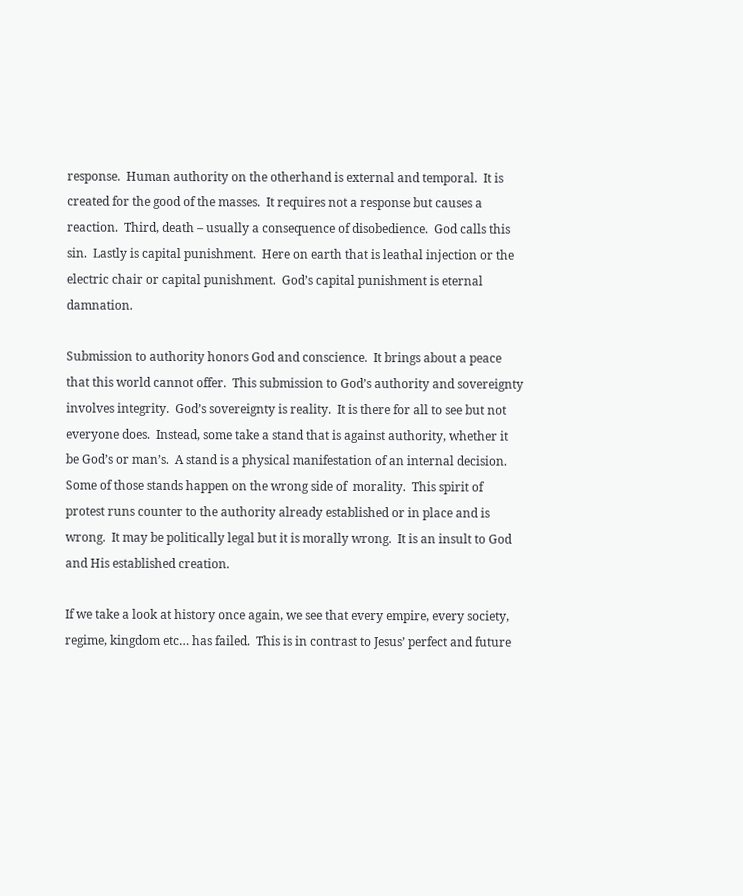response.  Human authority on the otherhand is external and temporal.  It is created for the good of the masses.  It requires not a response but causes a reaction.  Third, death – usually a consequence of disobedience.  God calls this sin.  Lastly is capital punishment.  Here on earth that is leathal injection or the electric chair or capital punishment.  God’s capital punishment is eternal damnation.

Submission to authority honors God and conscience.  It brings about a peace that this world cannot offer.  This submission to God’s authority and sovereignty involves integrity.  God’s sovereignty is reality.  It is there for all to see but not everyone does.  Instead, some take a stand that is against authority, whether it be God’s or man’s.  A stand is a physical manifestation of an internal decision.  Some of those stands happen on the wrong side of  morality.  This spirit of protest runs counter to the authority already established or in place and is wrong.  It may be politically legal but it is morally wrong.  It is an insult to God and His established creation.

If we take a look at history once again, we see that every empire, every society, regime, kingdom etc… has failed.  This is in contrast to Jesus’ perfect and future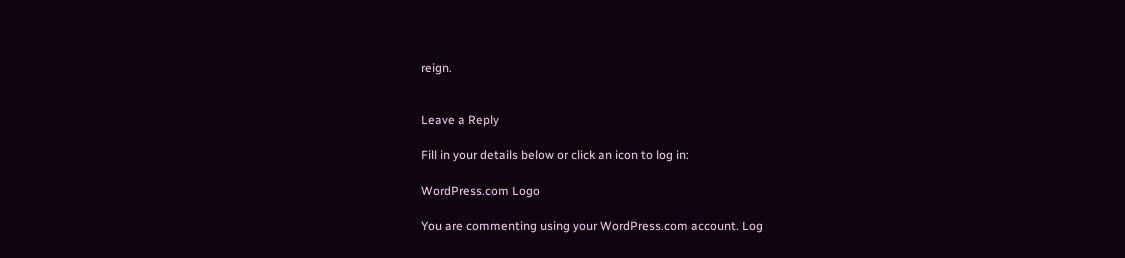reign.


Leave a Reply

Fill in your details below or click an icon to log in:

WordPress.com Logo

You are commenting using your WordPress.com account. Log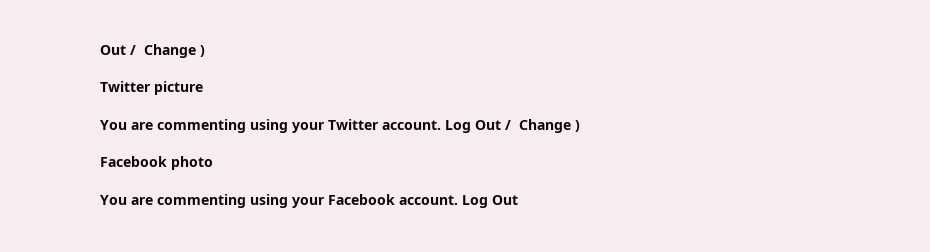Out /  Change )

Twitter picture

You are commenting using your Twitter account. Log Out /  Change )

Facebook photo

You are commenting using your Facebook account. Log Out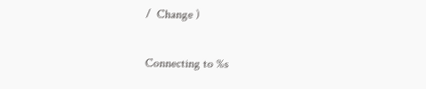/  Change )

Connecting to %s